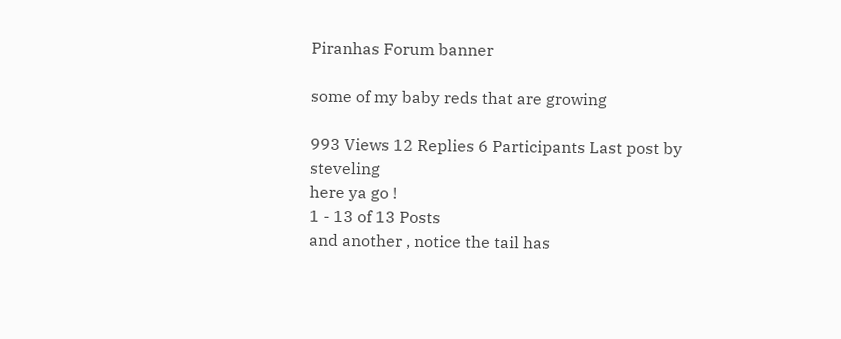Piranhas Forum banner

some of my baby reds that are growing

993 Views 12 Replies 6 Participants Last post by  steveling
here ya go !
1 - 13 of 13 Posts
and another , notice the tail has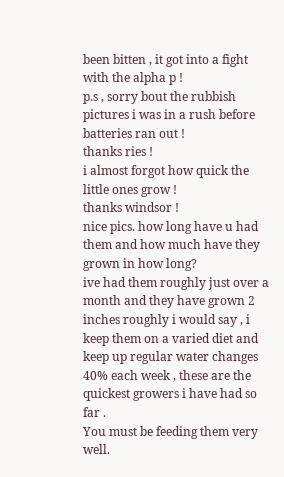been bitten , it got into a fight with the alpha p !
p.s , sorry bout the rubbish pictures i was in a rush before batteries ran out !
thanks ries !
i almost forgot how quick the little ones grow !
thanks windsor !
nice pics. how long have u had them and how much have they grown in how long?
ive had them roughly just over a month and they have grown 2 inches roughly i would say , i keep them on a varied diet and keep up regular water changes 40% each week , these are the quickest growers i have had so far .
You must be feeding them very well.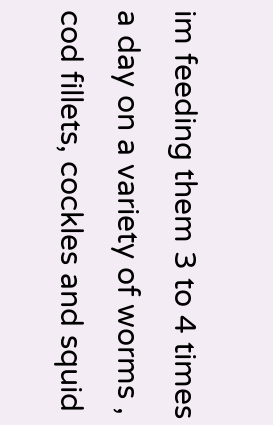im feeding them 3 to 4 times a day on a variety of worms , cod fillets, cockles and squid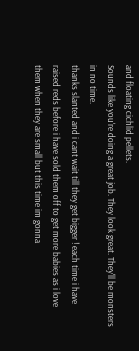and floating cichlid pellets.
Sounds like you're doing a great job. They look great. They'll be monsters in no time.
thanks slanted and i cant wait till they get bigger ! each time i have raised reds before i have sold them off to get more babies as i love them when they are small but this time im gonna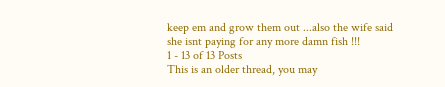keep em and grow them out ...also the wife said she isnt paying for any more damn fish !!!
1 - 13 of 13 Posts
This is an older thread, you may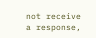not receive a response,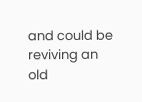and could be reviving an old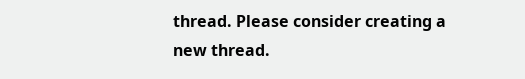thread. Please consider creating a new thread.